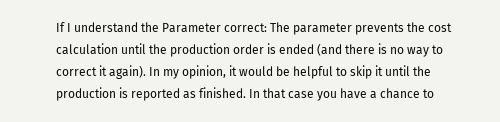If I understand the Parameter correct: The parameter prevents the cost calculation until the production order is ended (and there is no way to correct it again). In my opinion, it would be helpful to skip it until the production is reported as finished. In that case you have a chance to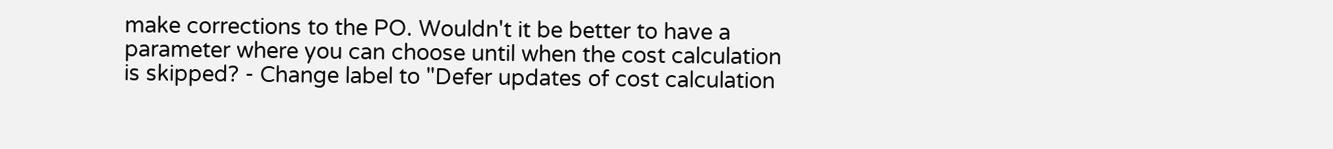make corrections to the PO. Wouldn't it be better to have a parameter where you can choose until when the cost calculation is skipped? - Change label to "Defer updates of cost calculation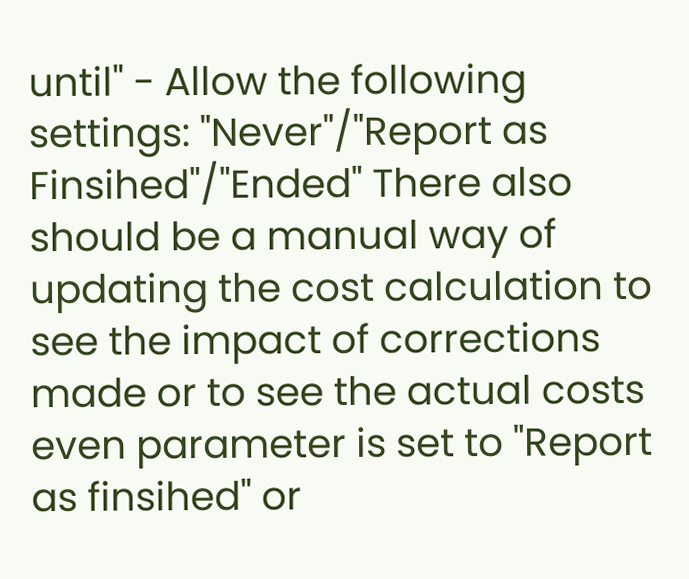until" - Allow the following settings: "Never"/"Report as Finsihed"/"Ended" There also should be a manual way of updating the cost calculation to see the impact of corrections made or to see the actual costs even parameter is set to "Report as finsihed" or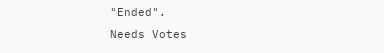"Ended".
Needs Votes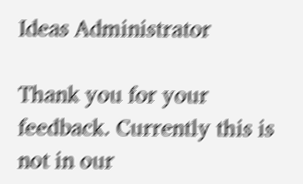Ideas Administrator

Thank you for your feedback. Currently this is not in our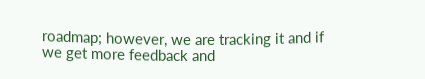roadmap; however, we are tracking it and if we get more feedback and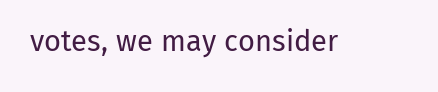votes, we may consider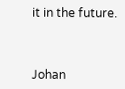it in the future.



Johan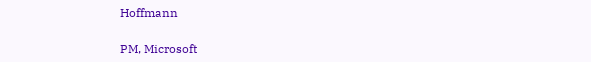Hoffmann

PM, Microsoft